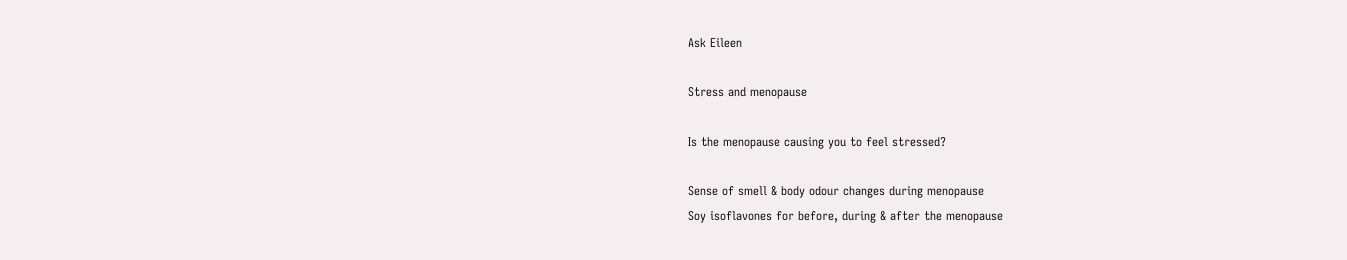Ask Eileen

Stress and menopause

Is the menopause causing you to feel stressed?

Sense of smell & body odour changes during menopause
Soy isoflavones for before, during & after the menopause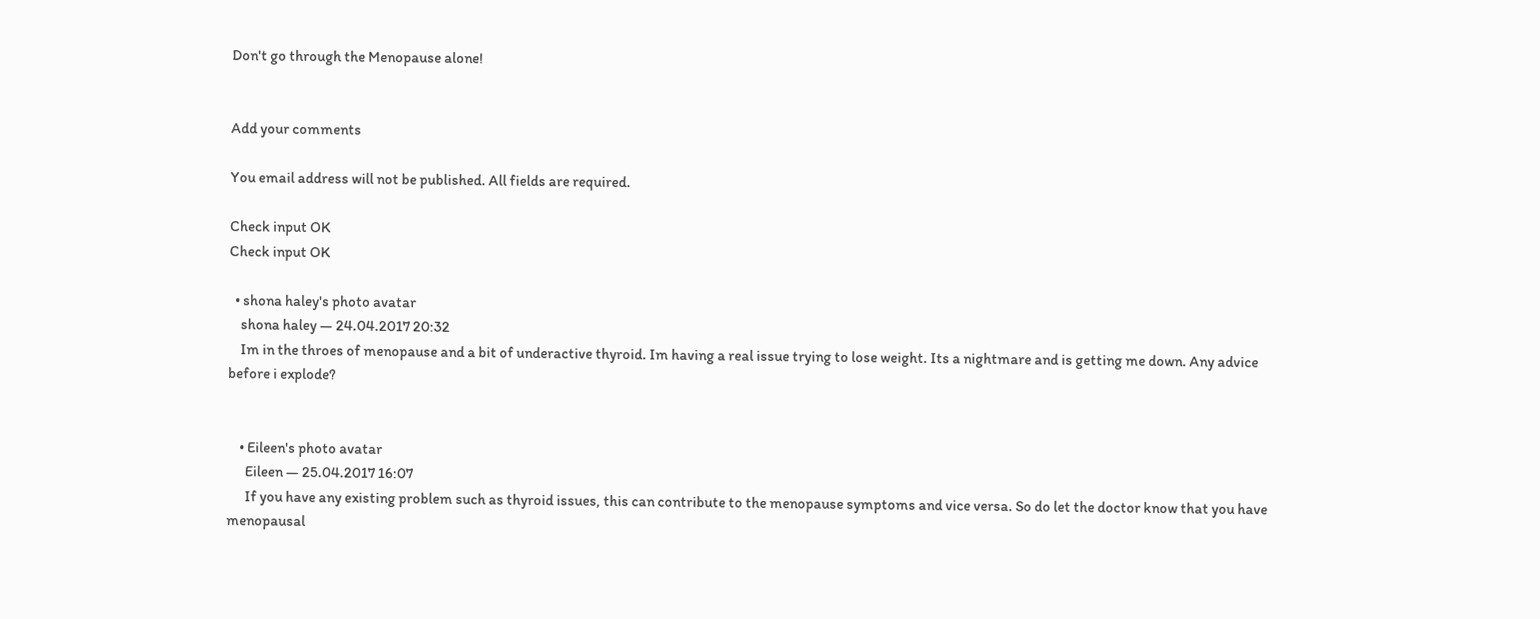Don't go through the Menopause alone!


Add your comments

You email address will not be published. All fields are required.

Check input OK
Check input OK

  • shona haley's photo avatar
    shona haley — 24.04.2017 20:32
    Im in the throes of menopause and a bit of underactive thyroid. Im having a real issue trying to lose weight. Its a nightmare and is getting me down. Any advice before i explode?


    • Eileen's photo avatar
      Eileen — 25.04.2017 16:07
      If you have any existing problem such as thyroid issues, this can contribute to the menopause symptoms and vice versa. So do let the doctor know that you have menopausal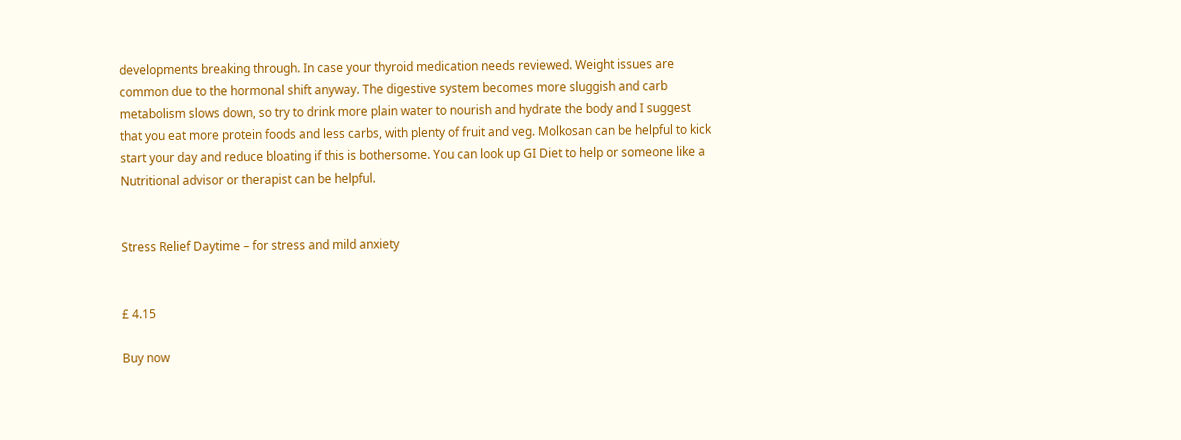developments breaking through. In case your thyroid medication needs reviewed. Weight issues are common due to the hormonal shift anyway. The digestive system becomes more sluggish and carb metabolism slows down, so try to drink more plain water to nourish and hydrate the body and I suggest that you eat more protein foods and less carbs, with plenty of fruit and veg. Molkosan can be helpful to kick start your day and reduce bloating if this is bothersome. You can look up GI Diet to help or someone like a Nutritional advisor or therapist can be helpful.


Stress Relief Daytime – for stress and mild anxiety


£ 4.15

Buy now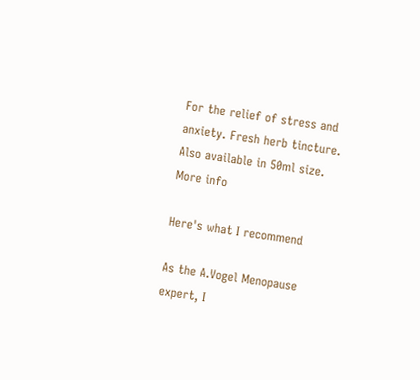For the relief of stress and anxiety. Fresh herb tincture. Also available in 50ml size.
More info

Here's what I recommend

As the A.Vogel Menopause expert, I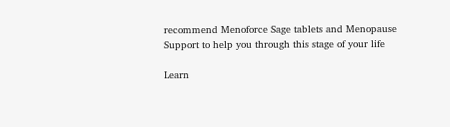recommend Menoforce Sage tablets and Menopause Support to help you through this stage of your life

Learn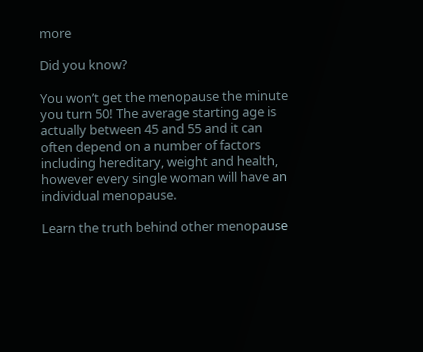more

Did you know?

You won’t get the menopause the minute you turn 50! The average starting age is actually between 45 and 55 and it can often depend on a number of factors including hereditary, weight and health, however every single woman will have an individual menopause.

Learn the truth behind other menopause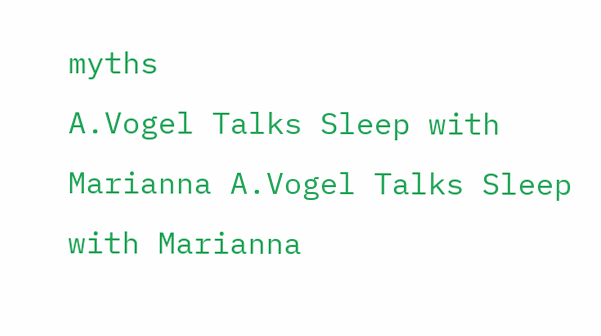myths
A.Vogel Talks Sleep with Marianna A.Vogel Talks Sleep with Marianna